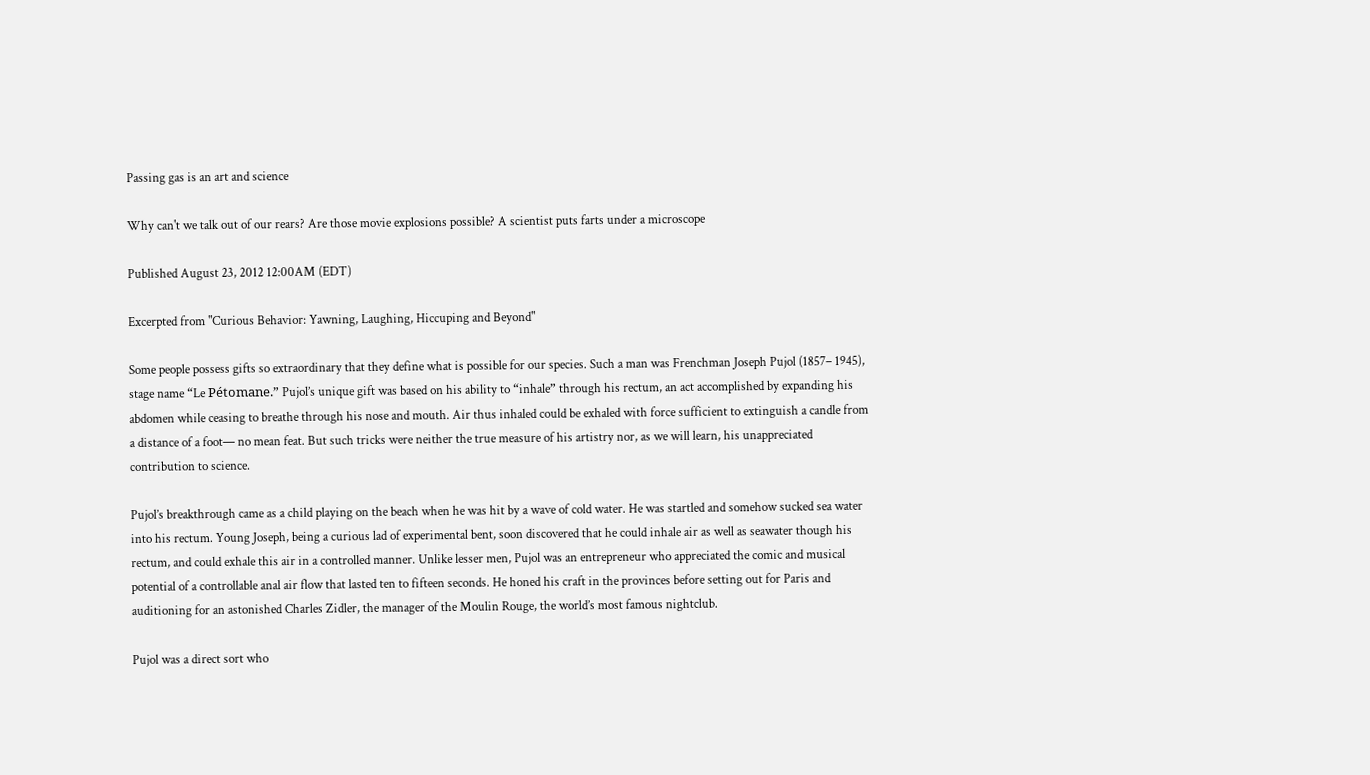Passing gas is an art and science

Why can't we talk out of our rears? Are those movie explosions possible? A scientist puts farts under a microscope

Published August 23, 2012 12:00AM (EDT)

Excerpted from "Curious Behavior: Yawning, Laughing, Hiccuping and Beyond"

Some people possess gifts so extraordinary that they define what is possible for our species. Such a man was Frenchman Joseph Pujol (1857– 1945), stage name “Le Pétomane.” Pujol’s unique gift was based on his ability to “inhale” through his rectum, an act accomplished by expanding his abdomen while ceasing to breathe through his nose and mouth. Air thus inhaled could be exhaled with force sufficient to extinguish a candle from a distance of a foot— no mean feat. But such tricks were neither the true measure of his artistry nor, as we will learn, his unappreciated contribution to science.

Pujol’s breakthrough came as a child playing on the beach when he was hit by a wave of cold water. He was startled and somehow sucked sea water into his rectum. Young Joseph, being a curious lad of experimental bent, soon discovered that he could inhale air as well as seawater though his rectum, and could exhale this air in a controlled manner. Unlike lesser men, Pujol was an entrepreneur who appreciated the comic and musical potential of a controllable anal air flow that lasted ten to fifteen seconds. He honed his craft in the provinces before setting out for Paris and auditioning for an astonished Charles Zidler, the manager of the Moulin Rouge, the world’s most famous nightclub.

Pujol was a direct sort who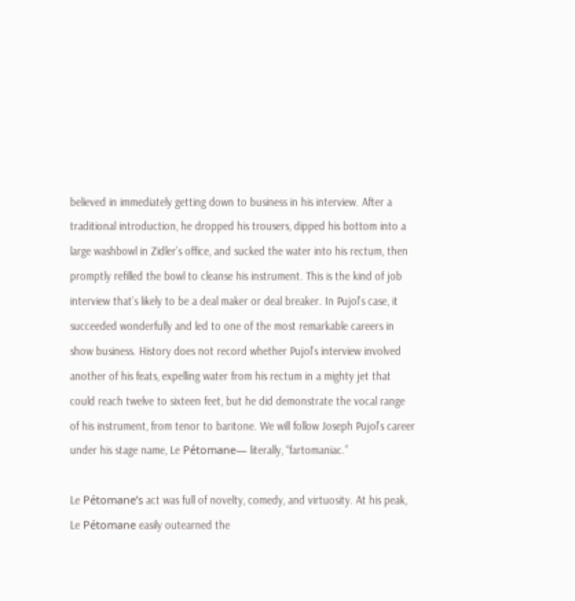believed in immediately getting down to business in his interview. After a traditional introduction, he dropped his trousers, dipped his bottom into a large washbowl in Zidler’s office, and sucked the water into his rectum, then promptly refilled the bowl to cleanse his instrument. This is the kind of job interview that’s likely to be a deal maker or deal breaker. In Pujol’s case, it succeeded wonderfully and led to one of the most remarkable careers in show business. History does not record whether Pujol’s interview involved another of his feats, expelling water from his rectum in a mighty jet that could reach twelve to sixteen feet, but he did demonstrate the vocal range of his instrument, from tenor to baritone. We will follow Joseph Pujol’s career under his stage name, Le Pétomane— literally, “fartomaniac.”

Le Pétomane’s act was full of novelty, comedy, and virtuosity. At his peak, Le Pétomane easily outearned the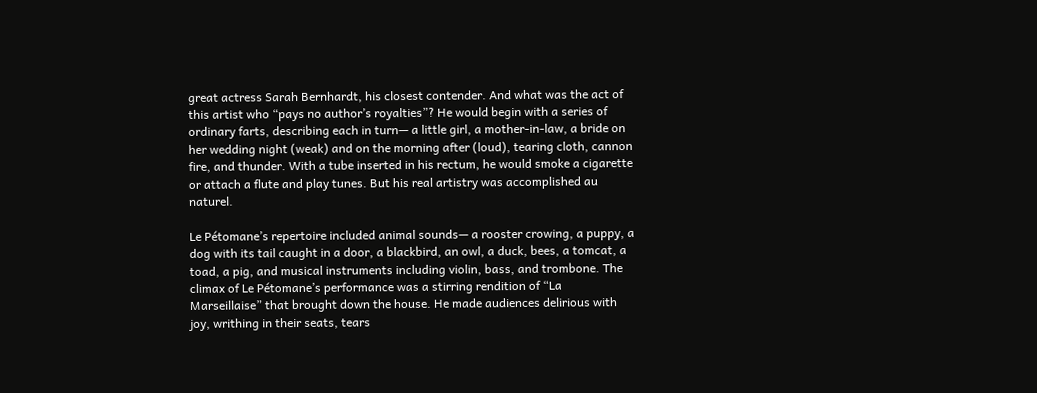great actress Sarah Bernhardt, his closest contender. And what was the act of this artist who “pays no author’s royalties”? He would begin with a series of ordinary farts, describing each in turn— a little girl, a mother-in-law, a bride on her wedding night (weak) and on the morning after (loud), tearing cloth, cannon fire, and thunder. With a tube inserted in his rectum, he would smoke a cigarette or attach a flute and play tunes. But his real artistry was accomplished au naturel.

Le Pétomane’s repertoire included animal sounds— a rooster crowing, a puppy, a dog with its tail caught in a door, a blackbird, an owl, a duck, bees, a tomcat, a toad, a pig, and musical instruments including violin, bass, and trombone. The climax of Le Pétomane’s performance was a stirring rendition of “La Marseillaise” that brought down the house. He made audiences delirious with joy, writhing in their seats, tears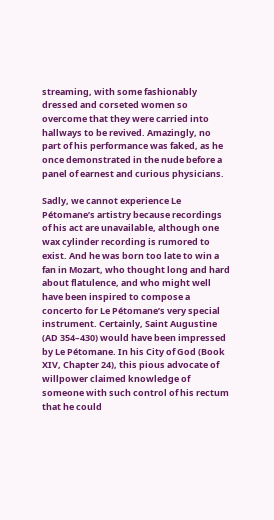streaming, with some fashionably dressed and corseted women so overcome that they were carried into hallways to be revived. Amazingly, no part of his performance was faked, as he once demonstrated in the nude before a panel of earnest and curious physicians.

Sadly, we cannot experience Le Pétomane’s artistry because recordings of his act are unavailable, although one wax cylinder recording is rumored to exist. And he was born too late to win a fan in Mozart, who thought long and hard about flatulence, and who might well have been inspired to compose a concerto for Le Pétomane’s very special instrument. Certainly, Saint Augustine (AD 354–430) would have been impressed by Le Pétomane. In his City of God (Book XIV, Chapter 24), this pious advocate of willpower claimed knowledge of someone with such control of his rectum that he could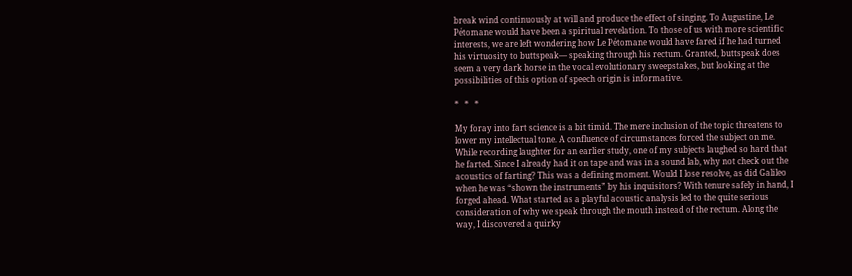break wind continuously at will and produce the effect of singing. To Augustine, Le Pétomane would have been a spiritual revelation. To those of us with more scientific interests, we are left wondering how Le Pétomane would have fared if he had turned his virtuosity to buttspeak— speaking through his rectum. Granted, buttspeak does seem a very dark horse in the vocal evolutionary sweepstakes, but looking at the possibilities of this option of speech origin is informative.

*   *   *

My foray into fart science is a bit timid. The mere inclusion of the topic threatens to lower my intellectual tone. A confluence of circumstances forced the subject on me. While recording laughter for an earlier study, one of my subjects laughed so hard that he farted. Since I already had it on tape and was in a sound lab, why not check out the acoustics of farting? This was a defining moment. Would I lose resolve, as did Galileo when he was “shown the instruments” by his inquisitors? With tenure safely in hand, I forged ahead. What started as a playful acoustic analysis led to the quite serious consideration of why we speak through the mouth instead of the rectum. Along the way, I discovered a quirky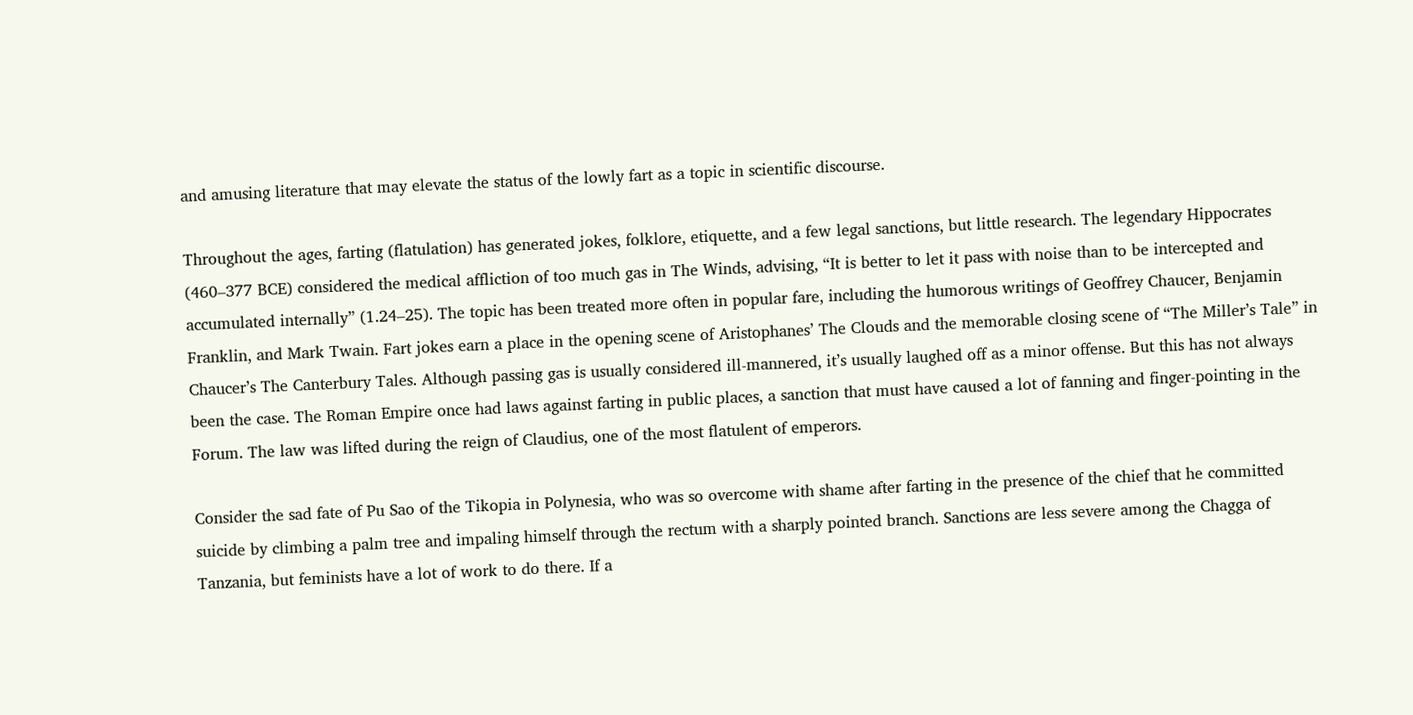and amusing literature that may elevate the status of the lowly fart as a topic in scientific discourse.

Throughout the ages, farting (flatulation) has generated jokes, folklore, etiquette, and a few legal sanctions, but little research. The legendary Hippocrates (460–377 BCE) considered the medical affliction of too much gas in The Winds, advising, “It is better to let it pass with noise than to be intercepted and accumulated internally” (1.24–25). The topic has been treated more often in popular fare, including the humorous writings of Geoffrey Chaucer, Benjamin Franklin, and Mark Twain. Fart jokes earn a place in the opening scene of Aristophanes’ The Clouds and the memorable closing scene of “The Miller’s Tale” in Chaucer’s The Canterbury Tales. Although passing gas is usually considered ill-mannered, it’s usually laughed off as a minor offense. But this has not always been the case. The Roman Empire once had laws against farting in public places, a sanction that must have caused a lot of fanning and finger-pointing in the Forum. The law was lifted during the reign of Claudius, one of the most flatulent of emperors.

Consider the sad fate of Pu Sao of the Tikopia in Polynesia, who was so overcome with shame after farting in the presence of the chief that he committed suicide by climbing a palm tree and impaling himself through the rectum with a sharply pointed branch. Sanctions are less severe among the Chagga of Tanzania, but feminists have a lot of work to do there. If a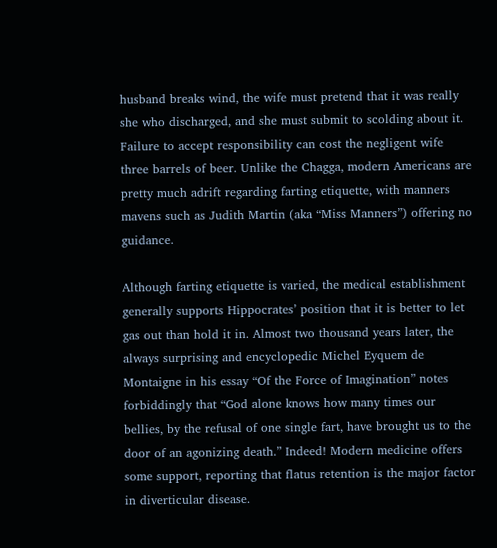husband breaks wind, the wife must pretend that it was really she who discharged, and she must submit to scolding about it. Failure to accept responsibility can cost the negligent wife three barrels of beer. Unlike the Chagga, modern Americans are pretty much adrift regarding farting etiquette, with manners mavens such as Judith Martin (aka “Miss Manners”) offering no guidance.

Although farting etiquette is varied, the medical establishment generally supports Hippocrates’ position that it is better to let gas out than hold it in. Almost two thousand years later, the always surprising and encyclopedic Michel Eyquem de Montaigne in his essay “Of the Force of Imagination” notes forbiddingly that “God alone knows how many times our bellies, by the refusal of one single fart, have brought us to the door of an agonizing death.” Indeed! Modern medicine offers some support, reporting that flatus retention is the major factor in diverticular disease.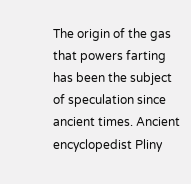The origin of the gas that powers farting has been the subject of speculation since ancient times. Ancient encyclopedist Pliny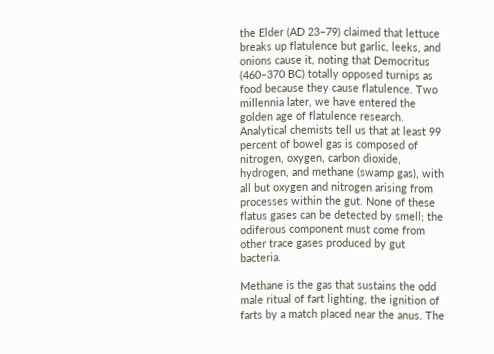the Elder (AD 23–79) claimed that lettuce breaks up flatulence but garlic, leeks, and onions cause it, noting that Democritus (460–370 BC) totally opposed turnips as food because they cause flatulence. Two millennia later, we have entered the golden age of flatulence research. Analytical chemists tell us that at least 99 percent of bowel gas is composed of nitrogen, oxygen, carbon dioxide, hydrogen, and methane (swamp gas), with all but oxygen and nitrogen arising from processes within the gut. None of these flatus gases can be detected by smell; the odiferous component must come from other trace gases produced by gut bacteria.

Methane is the gas that sustains the odd male ritual of fart lighting, the ignition of farts by a match placed near the anus. The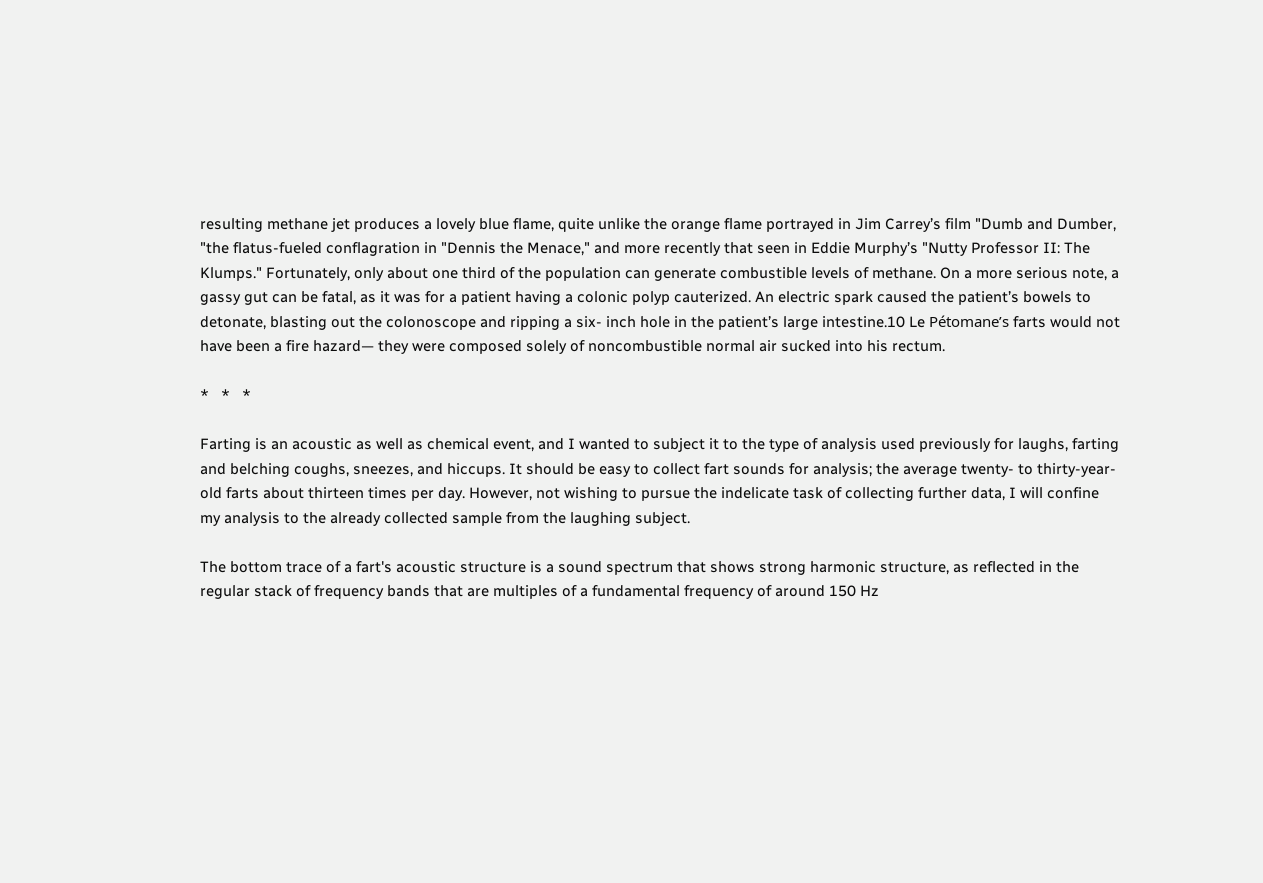resulting methane jet produces a lovely blue flame, quite unlike the orange flame portrayed in Jim Carrey’s film "Dumb and Dumber, "the flatus-fueled conflagration in "Dennis the Menace," and more recently that seen in Eddie Murphy’s "Nutty Professor II: The Klumps." Fortunately, only about one third of the population can generate combustible levels of methane. On a more serious note, a gassy gut can be fatal, as it was for a patient having a colonic polyp cauterized. An electric spark caused the patient’s bowels to detonate, blasting out the colonoscope and ripping a six- inch hole in the patient’s large intestine.10 Le Pétomane’s farts would not have been a fire hazard— they were composed solely of noncombustible normal air sucked into his rectum.

*   *   *

Farting is an acoustic as well as chemical event, and I wanted to subject it to the type of analysis used previously for laughs, farting and belching coughs, sneezes, and hiccups. It should be easy to collect fart sounds for analysis; the average twenty- to thirty-year-old farts about thirteen times per day. However, not wishing to pursue the indelicate task of collecting further data, I will confine my analysis to the already collected sample from the laughing subject.

The bottom trace of a fart's acoustic structure is a sound spectrum that shows strong harmonic structure, as reflected in the regular stack of frequency bands that are multiples of a fundamental frequency of around 150 Hz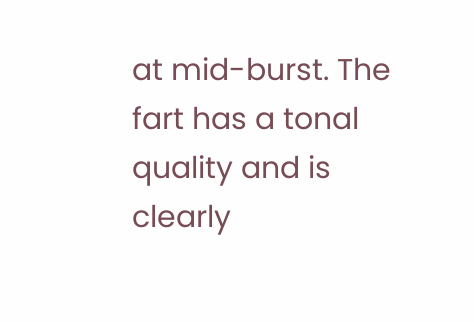at mid-burst. The fart has a tonal quality and is clearly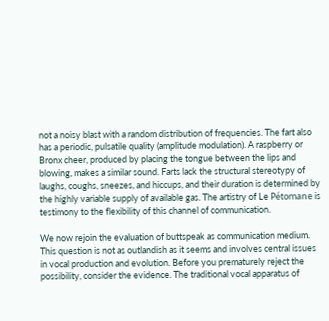not a noisy blast with a random distribution of frequencies. The fart also has a periodic, pulsatile quality (amplitude modulation). A raspberry or Bronx cheer, produced by placing the tongue between the lips and blowing, makes a similar sound. Farts lack the structural stereotypy of laughs, coughs, sneezes, and hiccups, and their duration is determined by the highly variable supply of available gas. The artistry of Le Pétomane is testimony to the flexibility of this channel of communication.

We now rejoin the evaluation of buttspeak as communication medium. This question is not as outlandish as it seems and involves central issues in vocal production and evolution. Before you prematurely reject the possibility, consider the evidence. The traditional vocal apparatus of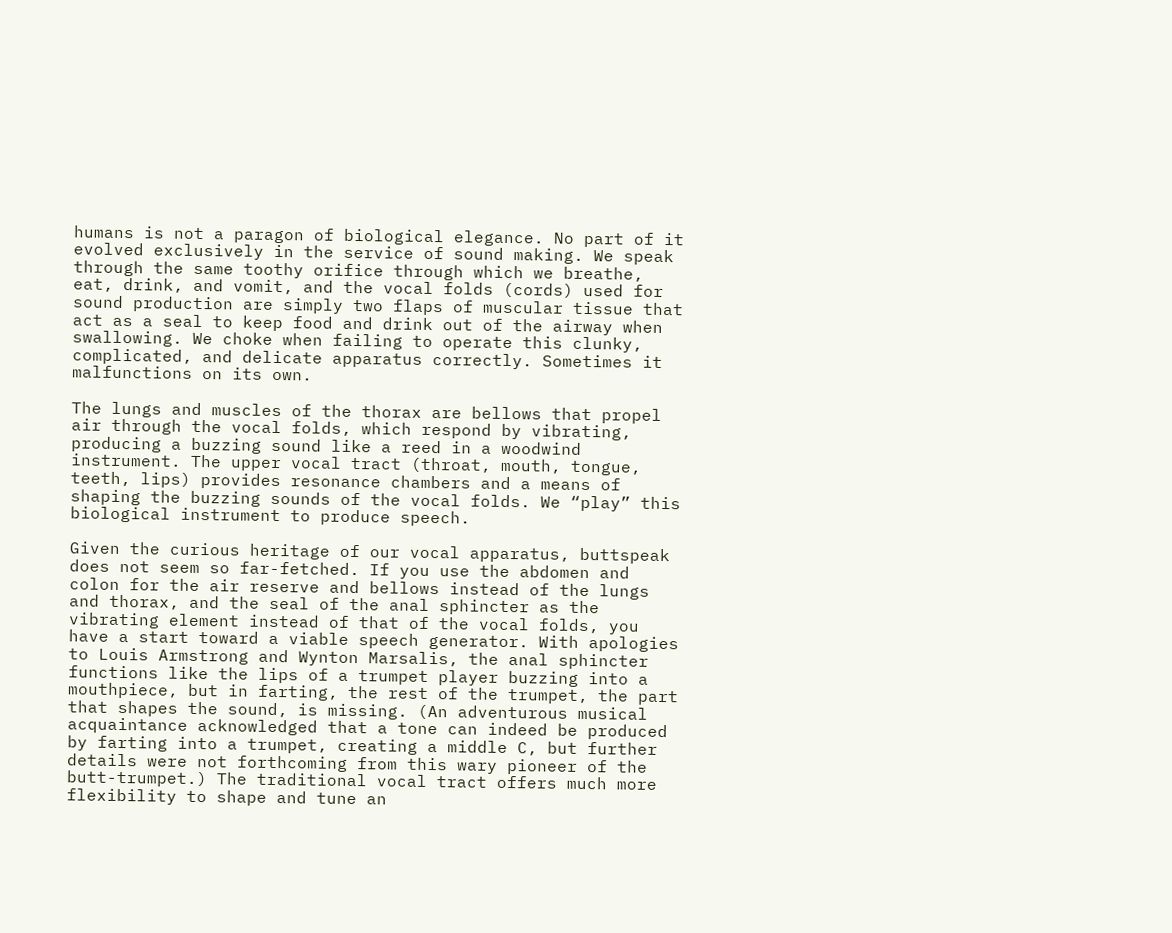humans is not a paragon of biological elegance. No part of it evolved exclusively in the service of sound making. We speak through the same toothy orifice through which we breathe, eat, drink, and vomit, and the vocal folds (cords) used for sound production are simply two flaps of muscular tissue that act as a seal to keep food and drink out of the airway when swallowing. We choke when failing to operate this clunky, complicated, and delicate apparatus correctly. Sometimes it malfunctions on its own.

The lungs and muscles of the thorax are bellows that propel air through the vocal folds, which respond by vibrating, producing a buzzing sound like a reed in a woodwind instrument. The upper vocal tract (throat, mouth, tongue, teeth, lips) provides resonance chambers and a means of shaping the buzzing sounds of the vocal folds. We “play” this biological instrument to produce speech.

Given the curious heritage of our vocal apparatus, buttspeak does not seem so far-fetched. If you use the abdomen and colon for the air reserve and bellows instead of the lungs and thorax, and the seal of the anal sphincter as the vibrating element instead of that of the vocal folds, you have a start toward a viable speech generator. With apologies to Louis Armstrong and Wynton Marsalis, the anal sphincter functions like the lips of a trumpet player buzzing into a mouthpiece, but in farting, the rest of the trumpet, the part that shapes the sound, is missing. (An adventurous musical acquaintance acknowledged that a tone can indeed be produced by farting into a trumpet, creating a middle C, but further details were not forthcoming from this wary pioneer of the butt-trumpet.) The traditional vocal tract offers much more flexibility to shape and tune an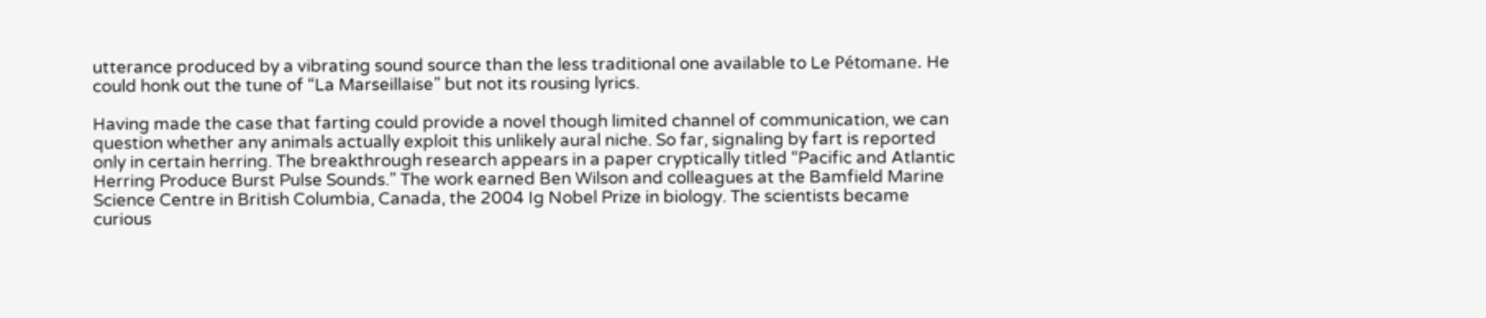utterance produced by a vibrating sound source than the less traditional one available to Le Pétomane. He could honk out the tune of “La Marseillaise” but not its rousing lyrics.

Having made the case that farting could provide a novel though limited channel of communication, we can question whether any animals actually exploit this unlikely aural niche. So far, signaling by fart is reported only in certain herring. The breakthrough research appears in a paper cryptically titled “Pacific and Atlantic Herring Produce Burst Pulse Sounds.” The work earned Ben Wilson and colleagues at the Bamfield Marine Science Centre in British Columbia, Canada, the 2004 Ig Nobel Prize in biology. The scientists became curious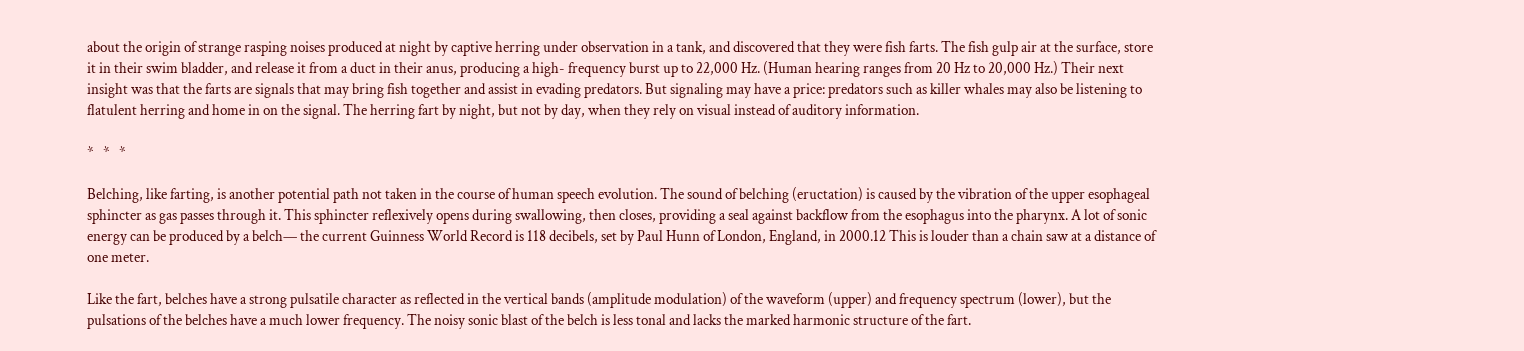about the origin of strange rasping noises produced at night by captive herring under observation in a tank, and discovered that they were fish farts. The fish gulp air at the surface, store it in their swim bladder, and release it from a duct in their anus, producing a high- frequency burst up to 22,000 Hz. (Human hearing ranges from 20 Hz to 20,000 Hz.) Their next insight was that the farts are signals that may bring fish together and assist in evading predators. But signaling may have a price: predators such as killer whales may also be listening to flatulent herring and home in on the signal. The herring fart by night, but not by day, when they rely on visual instead of auditory information.

*   *   *

Belching, like farting, is another potential path not taken in the course of human speech evolution. The sound of belching (eructation) is caused by the vibration of the upper esophageal sphincter as gas passes through it. This sphincter reflexively opens during swallowing, then closes, providing a seal against backflow from the esophagus into the pharynx. A lot of sonic energy can be produced by a belch— the current Guinness World Record is 118 decibels, set by Paul Hunn of London, England, in 2000.12 This is louder than a chain saw at a distance of one meter.

Like the fart, belches have a strong pulsatile character as reflected in the vertical bands (amplitude modulation) of the waveform (upper) and frequency spectrum (lower), but the pulsations of the belches have a much lower frequency. The noisy sonic blast of the belch is less tonal and lacks the marked harmonic structure of the fart.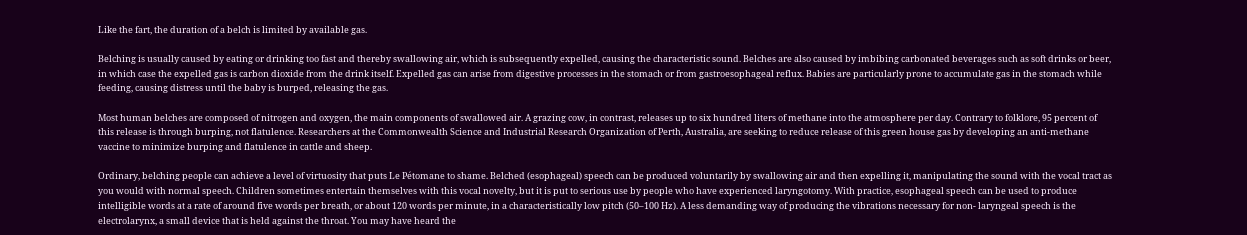Like the fart, the duration of a belch is limited by available gas.

Belching is usually caused by eating or drinking too fast and thereby swallowing air, which is subsequently expelled, causing the characteristic sound. Belches are also caused by imbibing carbonated beverages such as soft drinks or beer, in which case the expelled gas is carbon dioxide from the drink itself. Expelled gas can arise from digestive processes in the stomach or from gastroesophageal reflux. Babies are particularly prone to accumulate gas in the stomach while feeding, causing distress until the baby is burped, releasing the gas.

Most human belches are composed of nitrogen and oxygen, the main components of swallowed air. A grazing cow, in contrast, releases up to six hundred liters of methane into the atmosphere per day. Contrary to folklore, 95 percent of this release is through burping, not flatulence. Researchers at the Commonwealth Science and Industrial Research Organization of Perth, Australia, are seeking to reduce release of this green house gas by developing an anti-methane vaccine to minimize burping and flatulence in cattle and sheep.

Ordinary, belching people can achieve a level of virtuosity that puts Le Pétomane to shame. Belched (esophageal) speech can be produced voluntarily by swallowing air and then expelling it, manipulating the sound with the vocal tract as you would with normal speech. Children sometimes entertain themselves with this vocal novelty, but it is put to serious use by people who have experienced laryngotomy. With practice, esophageal speech can be used to produce intelligible words at a rate of around five words per breath, or about 120 words per minute, in a characteristically low pitch (50–100 Hz). A less demanding way of producing the vibrations necessary for non- laryngeal speech is the electrolarynx, a small device that is held against the throat. You may have heard the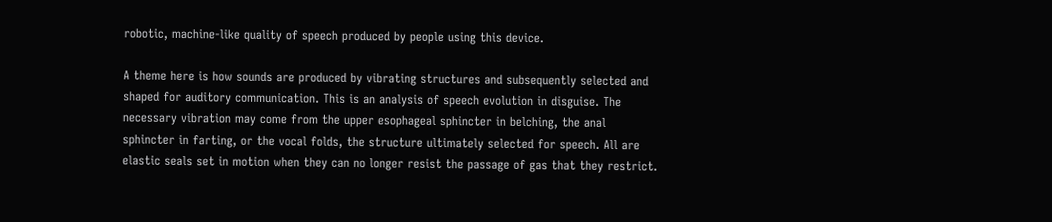robotic, machine-like quality of speech produced by people using this device.

A theme here is how sounds are produced by vibrating structures and subsequently selected and shaped for auditory communication. This is an analysis of speech evolution in disguise. The necessary vibration may come from the upper esophageal sphincter in belching, the anal sphincter in farting, or the vocal folds, the structure ultimately selected for speech. All are elastic seals set in motion when they can no longer resist the passage of gas that they restrict.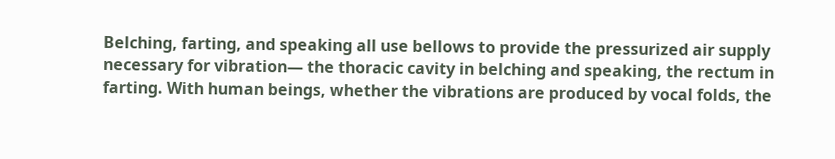Belching, farting, and speaking all use bellows to provide the pressurized air supply necessary for vibration— the thoracic cavity in belching and speaking, the rectum in farting. With human beings, whether the vibrations are produced by vocal folds, the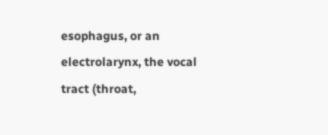esophagus, or an electrolarynx, the vocal tract (throat,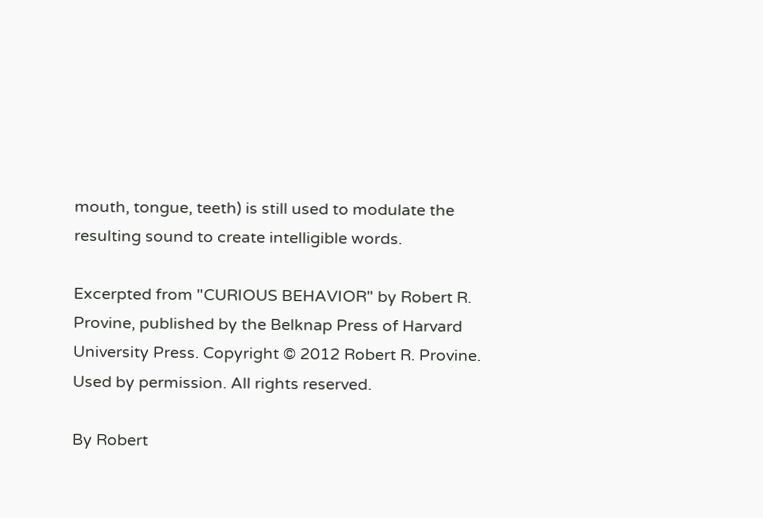mouth, tongue, teeth) is still used to modulate the resulting sound to create intelligible words.

Excerpted from "CURIOUS BEHAVIOR" by Robert R. Provine, published by the Belknap Press of Harvard University Press. Copyright © 2012 Robert R. Provine. Used by permission. All rights reserved.

By Robert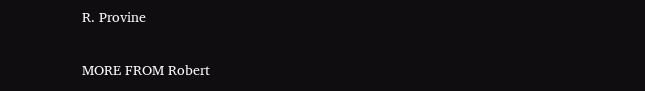R. Provine

MORE FROM Robert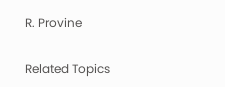R. Provine

Related Topics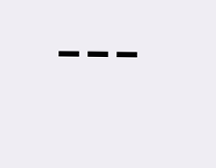---